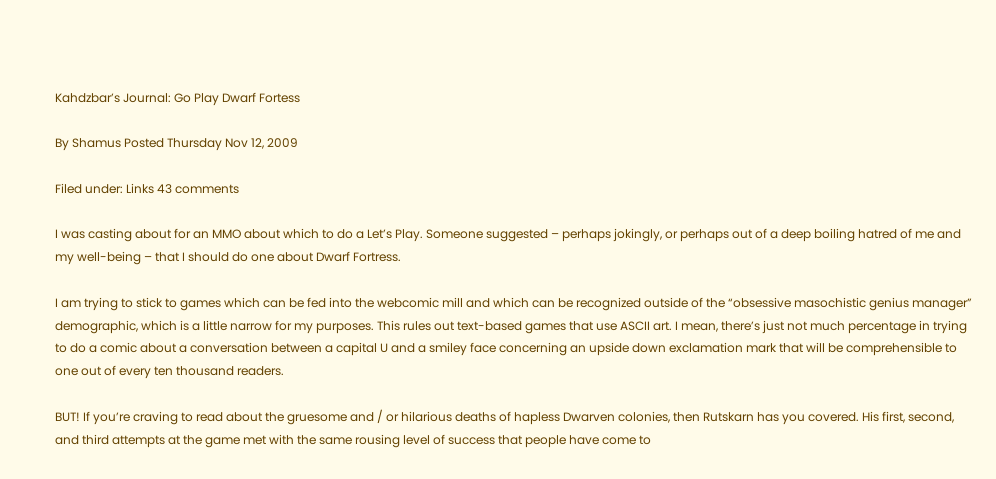Kahdzbar’s Journal: Go Play Dwarf Fortess

By Shamus Posted Thursday Nov 12, 2009

Filed under: Links 43 comments

I was casting about for an MMO about which to do a Let’s Play. Someone suggested – perhaps jokingly, or perhaps out of a deep boiling hatred of me and my well-being – that I should do one about Dwarf Fortress.

I am trying to stick to games which can be fed into the webcomic mill and which can be recognized outside of the “obsessive masochistic genius manager” demographic, which is a little narrow for my purposes. This rules out text-based games that use ASCII art. I mean, there’s just not much percentage in trying to do a comic about a conversation between a capital U and a smiley face concerning an upside down exclamation mark that will be comprehensible to one out of every ten thousand readers.

BUT! If you’re craving to read about the gruesome and / or hilarious deaths of hapless Dwarven colonies, then Rutskarn has you covered. His first, second, and third attempts at the game met with the same rousing level of success that people have come to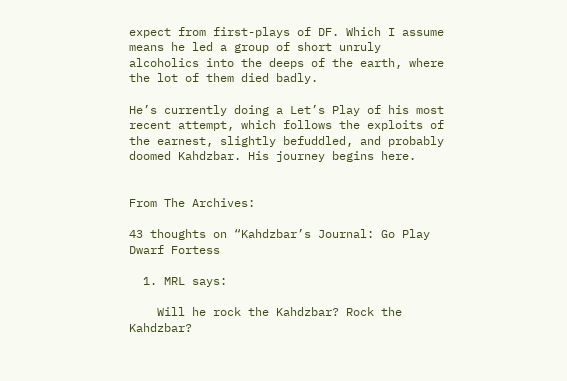expect from first-plays of DF. Which I assume means he led a group of short unruly alcoholics into the deeps of the earth, where the lot of them died badly.

He’s currently doing a Let’s Play of his most recent attempt, which follows the exploits of the earnest, slightly befuddled, and probably doomed Kahdzbar. His journey begins here.


From The Archives:

43 thoughts on “Kahdzbar’s Journal: Go Play Dwarf Fortess

  1. MRL says:

    Will he rock the Kahdzbar? Rock the Kahdzbar?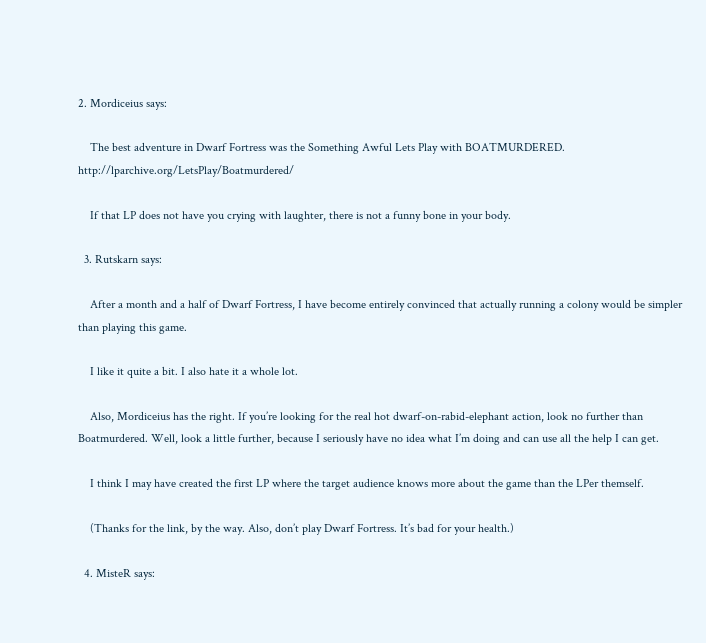2. Mordiceius says:

    The best adventure in Dwarf Fortress was the Something Awful Lets Play with BOATMURDERED. http://lparchive.org/LetsPlay/Boatmurdered/

    If that LP does not have you crying with laughter, there is not a funny bone in your body.

  3. Rutskarn says:

    After a month and a half of Dwarf Fortress, I have become entirely convinced that actually running a colony would be simpler than playing this game.

    I like it quite a bit. I also hate it a whole lot.

    Also, Mordiceius has the right. If you’re looking for the real hot dwarf-on-rabid-elephant action, look no further than Boatmurdered. Well, look a little further, because I seriously have no idea what I’m doing and can use all the help I can get.

    I think I may have created the first LP where the target audience knows more about the game than the LPer themself.

    (Thanks for the link, by the way. Also, don’t play Dwarf Fortress. It’s bad for your health.)

  4. MisteR says: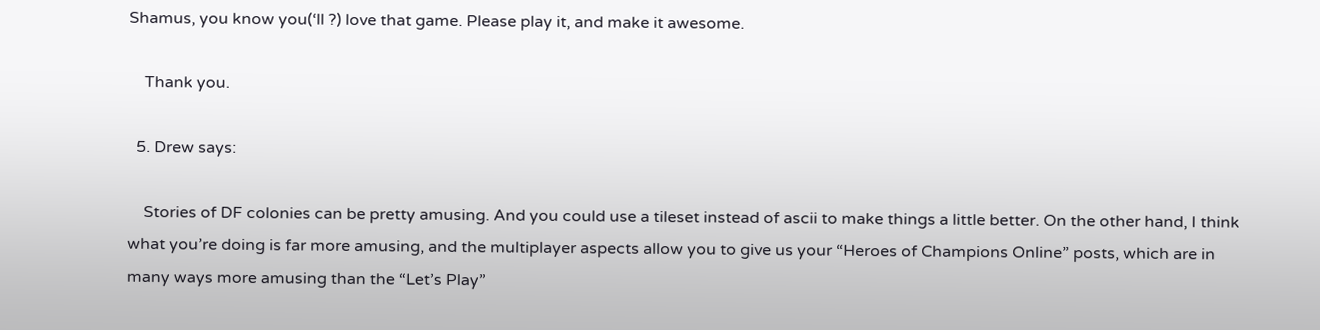Shamus, you know you(‘ll ?) love that game. Please play it, and make it awesome.

    Thank you.

  5. Drew says:

    Stories of DF colonies can be pretty amusing. And you could use a tileset instead of ascii to make things a little better. On the other hand, I think what you’re doing is far more amusing, and the multiplayer aspects allow you to give us your “Heroes of Champions Online” posts, which are in many ways more amusing than the “Let’s Play”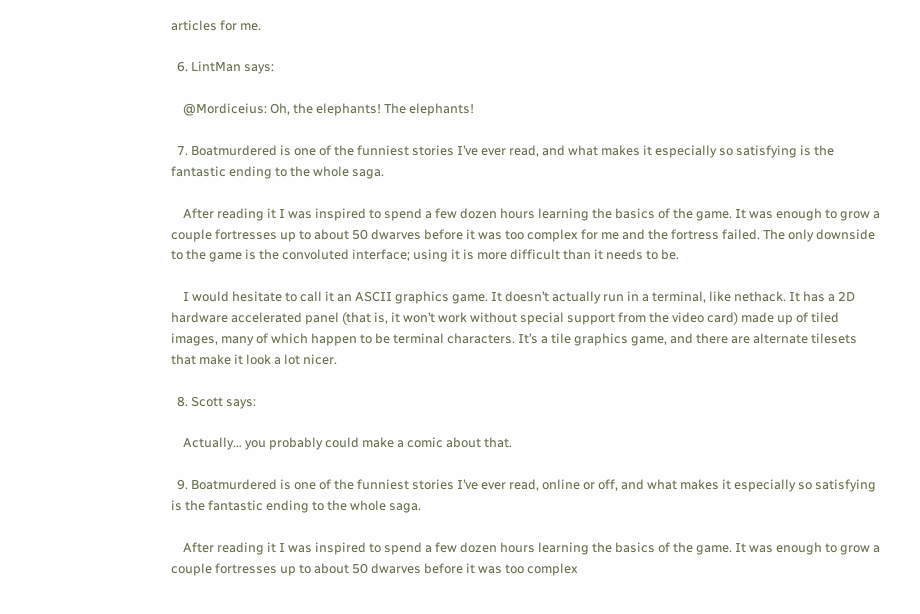articles for me.

  6. LintMan says:

    @Mordiceius: Oh, the elephants! The elephants!

  7. Boatmurdered is one of the funniest stories I’ve ever read, and what makes it especially so satisfying is the fantastic ending to the whole saga.

    After reading it I was inspired to spend a few dozen hours learning the basics of the game. It was enough to grow a couple fortresses up to about 50 dwarves before it was too complex for me and the fortress failed. The only downside to the game is the convoluted interface; using it is more difficult than it needs to be.

    I would hesitate to call it an ASCII graphics game. It doesn’t actually run in a terminal, like nethack. It has a 2D hardware accelerated panel (that is, it won’t work without special support from the video card) made up of tiled images, many of which happen to be terminal characters. It’s a tile graphics game, and there are alternate tilesets that make it look a lot nicer.

  8. Scott says:

    Actually… you probably could make a comic about that.

  9. Boatmurdered is one of the funniest stories I’ve ever read, online or off, and what makes it especially so satisfying is the fantastic ending to the whole saga.

    After reading it I was inspired to spend a few dozen hours learning the basics of the game. It was enough to grow a couple fortresses up to about 50 dwarves before it was too complex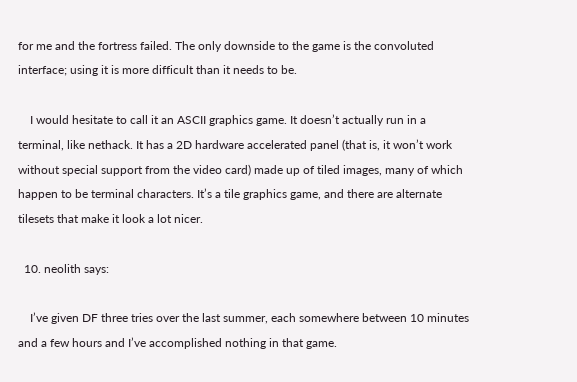for me and the fortress failed. The only downside to the game is the convoluted interface; using it is more difficult than it needs to be.

    I would hesitate to call it an ASCII graphics game. It doesn’t actually run in a terminal, like nethack. It has a 2D hardware accelerated panel (that is, it won’t work without special support from the video card) made up of tiled images, many of which happen to be terminal characters. It’s a tile graphics game, and there are alternate tilesets that make it look a lot nicer.

  10. neolith says:

    I’ve given DF three tries over the last summer, each somewhere between 10 minutes and a few hours and I’ve accomplished nothing in that game.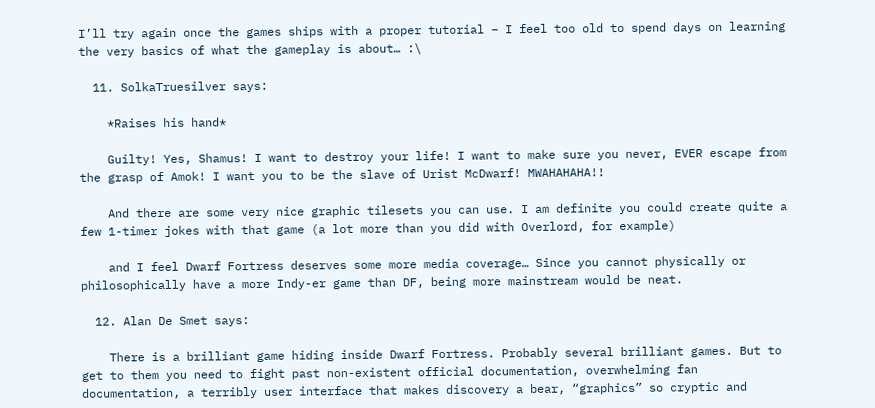I’ll try again once the games ships with a proper tutorial – I feel too old to spend days on learning the very basics of what the gameplay is about… :\

  11. SolkaTruesilver says:

    *Raises his hand*

    Guilty! Yes, Shamus! I want to destroy your life! I want to make sure you never, EVER escape from the grasp of Amok! I want you to be the slave of Urist McDwarf! MWAHAHAHA!!

    And there are some very nice graphic tilesets you can use. I am definite you could create quite a few 1-timer jokes with that game (a lot more than you did with Overlord, for example)

    and I feel Dwarf Fortress deserves some more media coverage… Since you cannot physically or philosophically have a more Indy-er game than DF, being more mainstream would be neat.

  12. Alan De Smet says:

    There is a brilliant game hiding inside Dwarf Fortress. Probably several brilliant games. But to get to them you need to fight past non-existent official documentation, overwhelming fan documentation, a terribly user interface that makes discovery a bear, “graphics” so cryptic and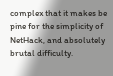complex that it makes be pine for the simplicity of NetHack, and absolutely brutal difficulty.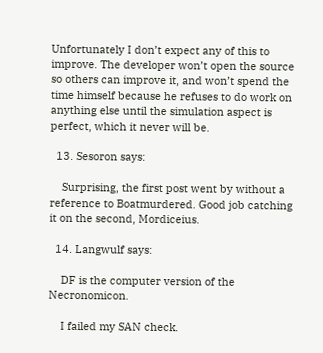Unfortunately I don’t expect any of this to improve. The developer won’t open the source so others can improve it, and won’t spend the time himself because he refuses to do work on anything else until the simulation aspect is perfect, which it never will be.

  13. Sesoron says:

    Surprising, the first post went by without a reference to Boatmurdered. Good job catching it on the second, Mordiceius.

  14. Langwulf says:

    DF is the computer version of the Necronomicon.

    I failed my SAN check.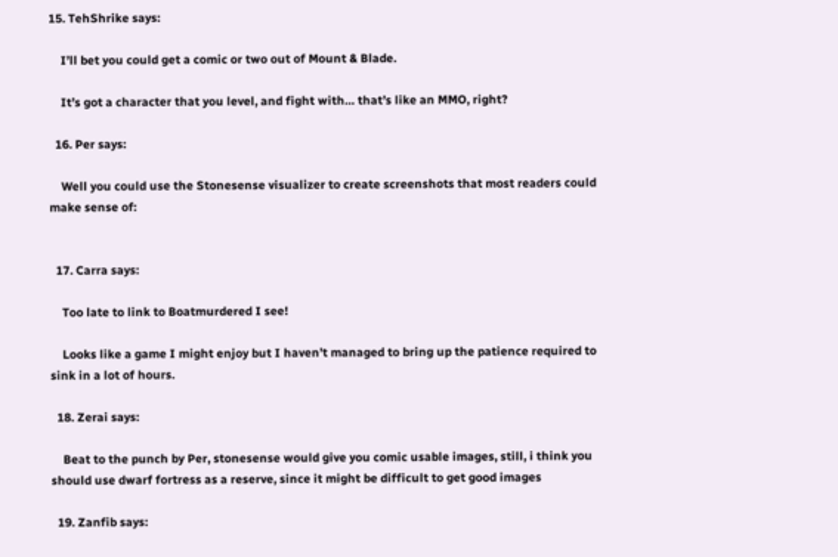15. TehShrike says:

    I’ll bet you could get a comic or two out of Mount & Blade.

    It’s got a character that you level, and fight with… that’s like an MMO, right?

  16. Per says:

    Well you could use the Stonesense visualizer to create screenshots that most readers could make sense of:


  17. Carra says:

    Too late to link to Boatmurdered I see!

    Looks like a game I might enjoy but I haven’t managed to bring up the patience required to sink in a lot of hours.

  18. Zerai says:

    Beat to the punch by Per, stonesense would give you comic usable images, still, i think you should use dwarf fortress as a reserve, since it might be difficult to get good images

  19. Zanfib says: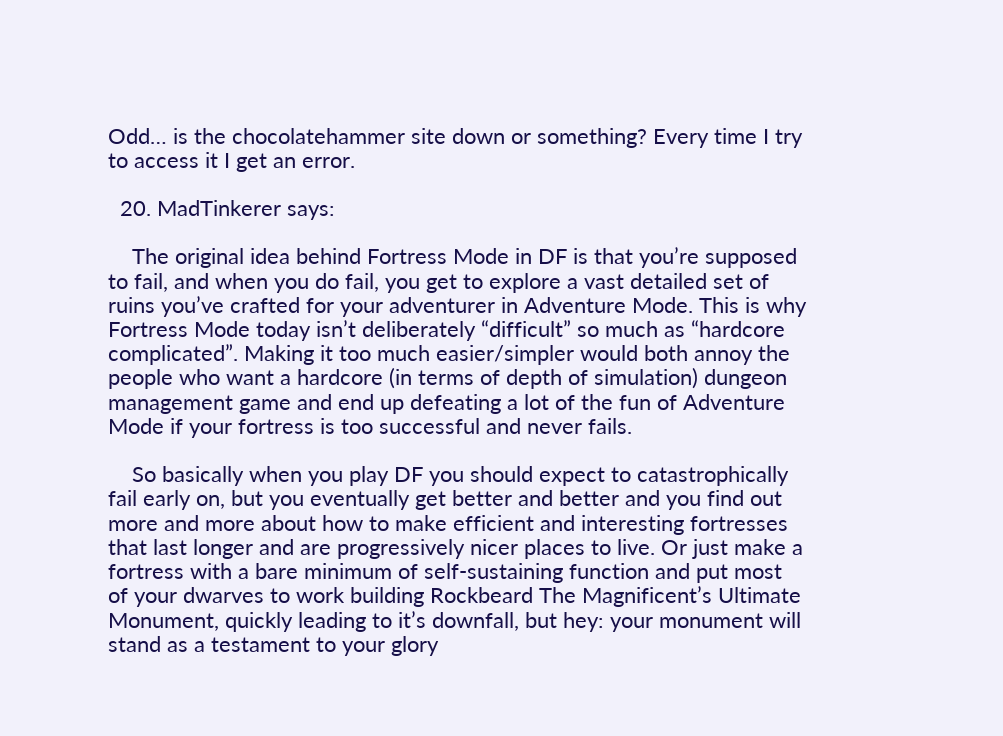Odd… is the chocolatehammer site down or something? Every time I try to access it I get an error.

  20. MadTinkerer says:

    The original idea behind Fortress Mode in DF is that you’re supposed to fail, and when you do fail, you get to explore a vast detailed set of ruins you’ve crafted for your adventurer in Adventure Mode. This is why Fortress Mode today isn’t deliberately “difficult” so much as “hardcore complicated”. Making it too much easier/simpler would both annoy the people who want a hardcore (in terms of depth of simulation) dungeon management game and end up defeating a lot of the fun of Adventure Mode if your fortress is too successful and never fails.

    So basically when you play DF you should expect to catastrophically fail early on, but you eventually get better and better and you find out more and more about how to make efficient and interesting fortresses that last longer and are progressively nicer places to live. Or just make a fortress with a bare minimum of self-sustaining function and put most of your dwarves to work building Rockbeard The Magnificent’s Ultimate Monument, quickly leading to it’s downfall, but hey: your monument will stand as a testament to your glory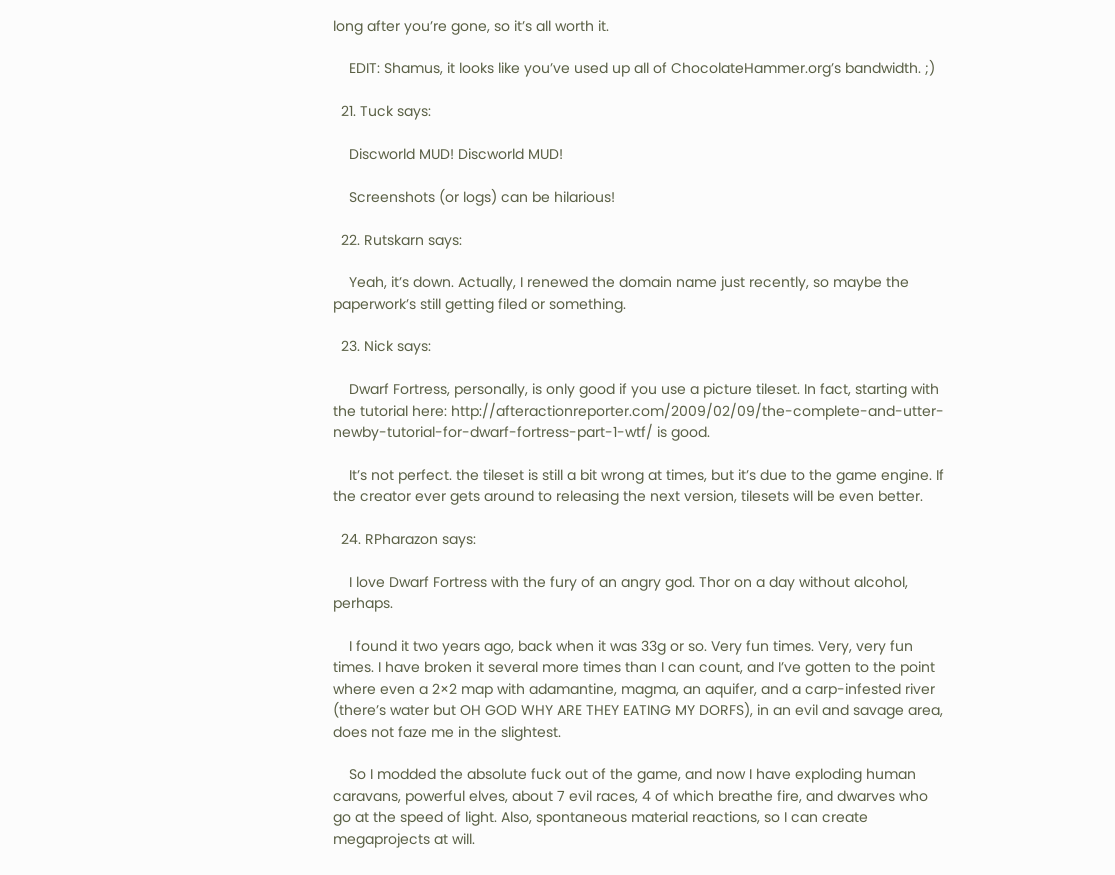long after you’re gone, so it’s all worth it.

    EDIT: Shamus, it looks like you’ve used up all of ChocolateHammer.org’s bandwidth. ;)

  21. Tuck says:

    Discworld MUD! Discworld MUD!

    Screenshots (or logs) can be hilarious!

  22. Rutskarn says:

    Yeah, it’s down. Actually, I renewed the domain name just recently, so maybe the paperwork’s still getting filed or something.

  23. Nick says:

    Dwarf Fortress, personally, is only good if you use a picture tileset. In fact, starting with the tutorial here: http://afteractionreporter.com/2009/02/09/the-complete-and-utter-newby-tutorial-for-dwarf-fortress-part-1-wtf/ is good.

    It’s not perfect. the tileset is still a bit wrong at times, but it’s due to the game engine. If the creator ever gets around to releasing the next version, tilesets will be even better.

  24. RPharazon says:

    I love Dwarf Fortress with the fury of an angry god. Thor on a day without alcohol, perhaps.

    I found it two years ago, back when it was 33g or so. Very fun times. Very, very fun times. I have broken it several more times than I can count, and I’ve gotten to the point where even a 2×2 map with adamantine, magma, an aquifer, and a carp-infested river (there’s water but OH GOD WHY ARE THEY EATING MY DORFS), in an evil and savage area, does not faze me in the slightest.

    So I modded the absolute fuck out of the game, and now I have exploding human caravans, powerful elves, about 7 evil races, 4 of which breathe fire, and dwarves who go at the speed of light. Also, spontaneous material reactions, so I can create megaprojects at will.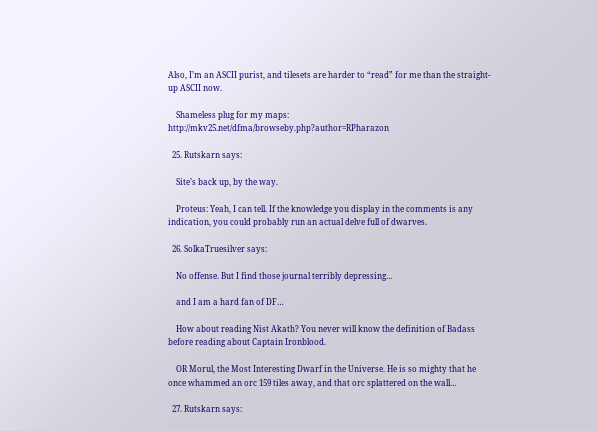Also, I’m an ASCII purist, and tilesets are harder to “read” for me than the straight-up ASCII now.

    Shameless plug for my maps: http://mkv25.net/dfma/browseby.php?author=RPharazon

  25. Rutskarn says:

    Site’s back up, by the way.

    Proteus: Yeah, I can tell. If the knowledge you display in the comments is any indication, you could probably run an actual delve full of dwarves.

  26. SolkaTruesilver says:

    No offense. But I find those journal terribly depressing…

    and I am a hard fan of DF…

    How about reading Nist Akath? You never will know the definition of Badass before reading about Captain Ironblood.

    OR Morul, the Most Interesting Dwarf in the Universe. He is so mighty that he once whammed an orc 159 tiles away, and that orc splattered on the wall…

  27. Rutskarn says: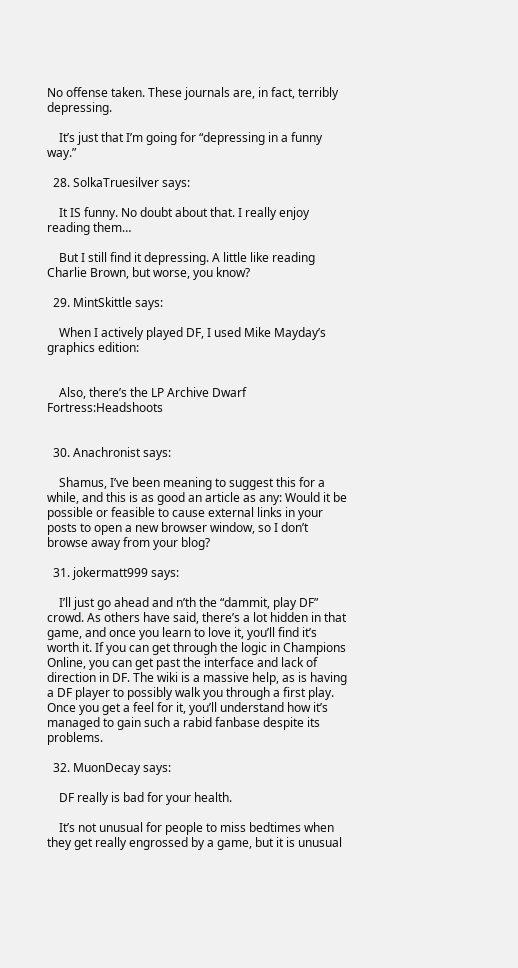No offense taken. These journals are, in fact, terribly depressing.

    It’s just that I’m going for “depressing in a funny way.”

  28. SolkaTruesilver says:

    It IS funny. No doubt about that. I really enjoy reading them…

    But I still find it depressing. A little like reading Charlie Brown, but worse, you know?

  29. MintSkittle says:

    When I actively played DF, I used Mike Mayday’s graphics edition:


    Also, there’s the LP Archive Dwarf Fortress:Headshoots


  30. Anachronist says:

    Shamus, I’ve been meaning to suggest this for a while, and this is as good an article as any: Would it be possible or feasible to cause external links in your posts to open a new browser window, so I don’t browse away from your blog?

  31. jokermatt999 says:

    I’ll just go ahead and n’th the “dammit, play DF” crowd. As others have said, there’s a lot hidden in that game, and once you learn to love it, you’ll find it’s worth it. If you can get through the logic in Champions Online, you can get past the interface and lack of direction in DF. The wiki is a massive help, as is having a DF player to possibly walk you through a first play. Once you get a feel for it, you’ll understand how it’s managed to gain such a rabid fanbase despite its problems.

  32. MuonDecay says:

    DF really is bad for your health.

    It’s not unusual for people to miss bedtimes when they get really engrossed by a game, but it is unusual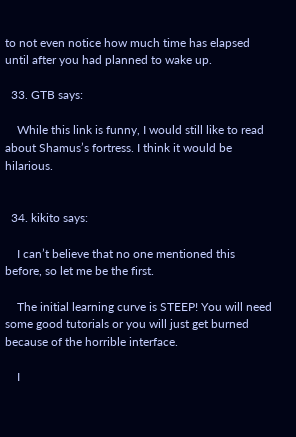to not even notice how much time has elapsed until after you had planned to wake up.

  33. GTB says:

    While this link is funny, I would still like to read about Shamus’s fortress. I think it would be hilarious.


  34. kikito says:

    I can’t believe that no one mentioned this before, so let me be the first.

    The initial learning curve is STEEP! You will need some good tutorials or you will just get burned because of the horrible interface.

    I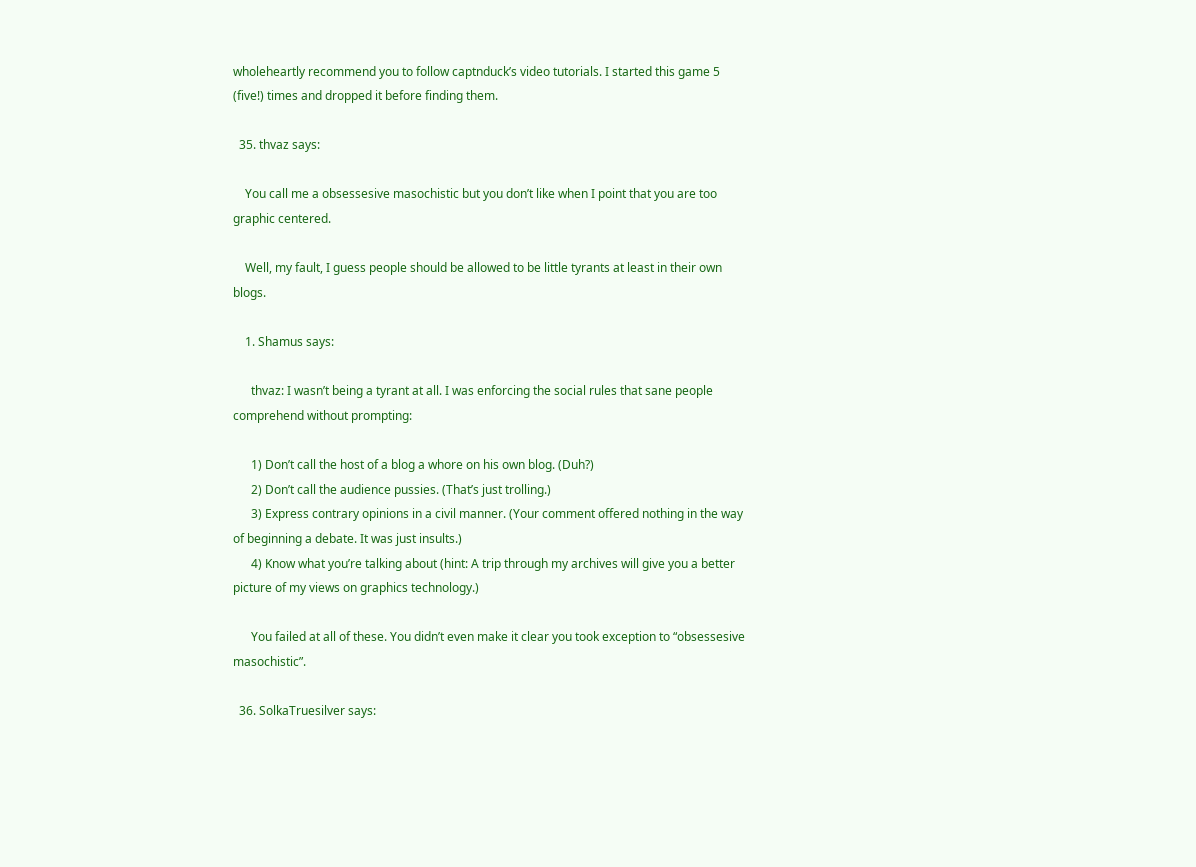wholeheartly recommend you to follow captnduck’s video tutorials. I started this game 5 (five!) times and dropped it before finding them.

  35. thvaz says:

    You call me a obsessesive masochistic but you don’t like when I point that you are too graphic centered.

    Well, my fault, I guess people should be allowed to be little tyrants at least in their own blogs.

    1. Shamus says:

      thvaz: I wasn’t being a tyrant at all. I was enforcing the social rules that sane people comprehend without prompting:

      1) Don’t call the host of a blog a whore on his own blog. (Duh?)
      2) Don’t call the audience pussies. (That’s just trolling.)
      3) Express contrary opinions in a civil manner. (Your comment offered nothing in the way of beginning a debate. It was just insults.)
      4) Know what you’re talking about (hint: A trip through my archives will give you a better picture of my views on graphics technology.)

      You failed at all of these. You didn’t even make it clear you took exception to “obsessesive masochistic”.

  36. SolkaTruesilver says: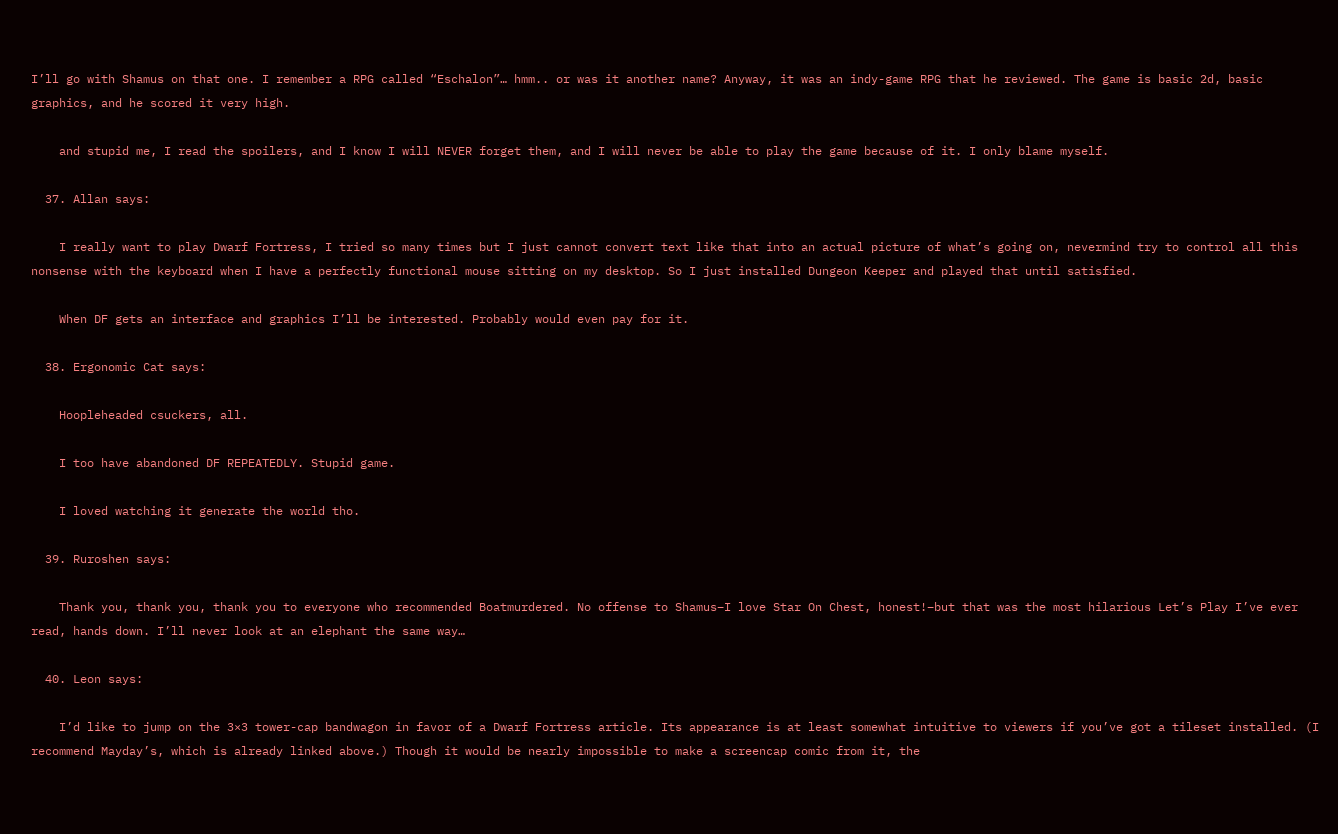I’ll go with Shamus on that one. I remember a RPG called “Eschalon”… hmm.. or was it another name? Anyway, it was an indy-game RPG that he reviewed. The game is basic 2d, basic graphics, and he scored it very high.

    and stupid me, I read the spoilers, and I know I will NEVER forget them, and I will never be able to play the game because of it. I only blame myself.

  37. Allan says:

    I really want to play Dwarf Fortress, I tried so many times but I just cannot convert text like that into an actual picture of what’s going on, nevermind try to control all this nonsense with the keyboard when I have a perfectly functional mouse sitting on my desktop. So I just installed Dungeon Keeper and played that until satisfied.

    When DF gets an interface and graphics I’ll be interested. Probably would even pay for it.

  38. Ergonomic Cat says:

    Hoopleheaded csuckers, all.

    I too have abandoned DF REPEATEDLY. Stupid game.

    I loved watching it generate the world tho.

  39. Ruroshen says:

    Thank you, thank you, thank you to everyone who recommended Boatmurdered. No offense to Shamus–I love Star On Chest, honest!–but that was the most hilarious Let’s Play I’ve ever read, hands down. I’ll never look at an elephant the same way…

  40. Leon says:

    I’d like to jump on the 3×3 tower-cap bandwagon in favor of a Dwarf Fortress article. Its appearance is at least somewhat intuitive to viewers if you’ve got a tileset installed. (I recommend Mayday’s, which is already linked above.) Though it would be nearly impossible to make a screencap comic from it, the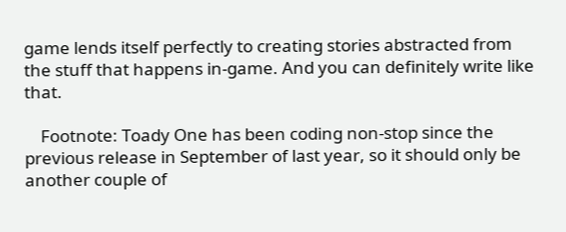game lends itself perfectly to creating stories abstracted from the stuff that happens in-game. And you can definitely write like that.

    Footnote: Toady One has been coding non-stop since the previous release in September of last year, so it should only be another couple of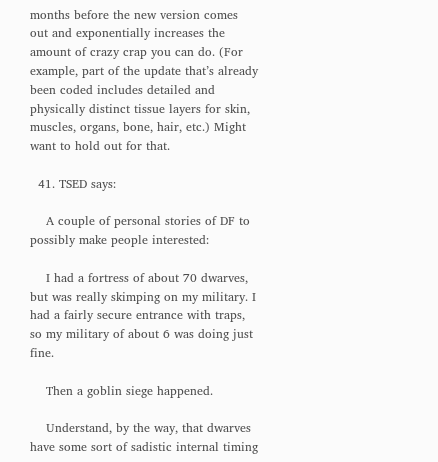months before the new version comes out and exponentially increases the amount of crazy crap you can do. (For example, part of the update that’s already been coded includes detailed and physically distinct tissue layers for skin, muscles, organs, bone, hair, etc.) Might want to hold out for that.

  41. TSED says:

    A couple of personal stories of DF to possibly make people interested:

    I had a fortress of about 70 dwarves, but was really skimping on my military. I had a fairly secure entrance with traps, so my military of about 6 was doing just fine.

    Then a goblin siege happened.

    Understand, by the way, that dwarves have some sort of sadistic internal timing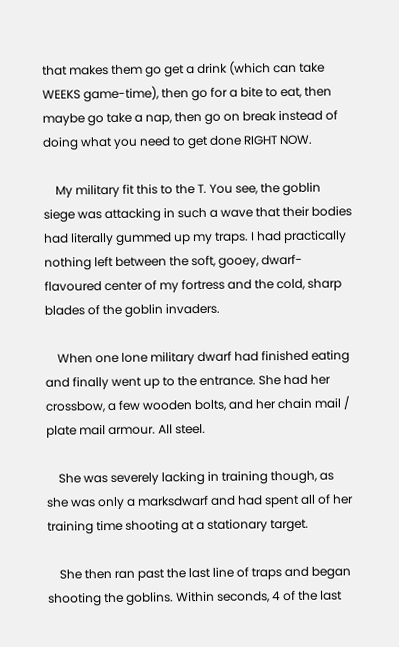that makes them go get a drink (which can take WEEKS game-time), then go for a bite to eat, then maybe go take a nap, then go on break instead of doing what you need to get done RIGHT NOW.

    My military fit this to the T. You see, the goblin siege was attacking in such a wave that their bodies had literally gummed up my traps. I had practically nothing left between the soft, gooey, dwarf-flavoured center of my fortress and the cold, sharp blades of the goblin invaders.

    When one lone military dwarf had finished eating and finally went up to the entrance. She had her crossbow, a few wooden bolts, and her chain mail / plate mail armour. All steel.

    She was severely lacking in training though, as she was only a marksdwarf and had spent all of her training time shooting at a stationary target.

    She then ran past the last line of traps and began shooting the goblins. Within seconds, 4 of the last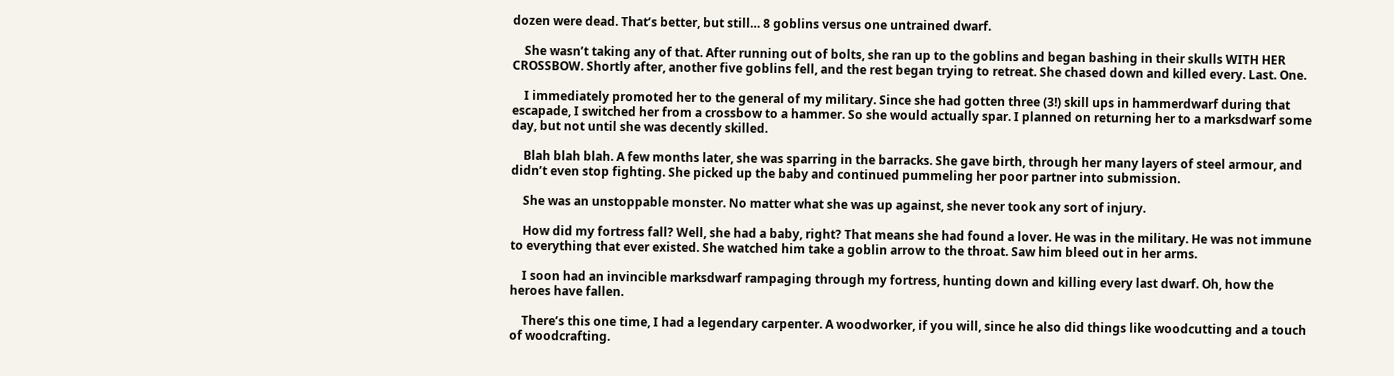dozen were dead. That’s better, but still… 8 goblins versus one untrained dwarf.

    She wasn’t taking any of that. After running out of bolts, she ran up to the goblins and began bashing in their skulls WITH HER CROSSBOW. Shortly after, another five goblins fell, and the rest began trying to retreat. She chased down and killed every. Last. One.

    I immediately promoted her to the general of my military. Since she had gotten three (3!) skill ups in hammerdwarf during that escapade, I switched her from a crossbow to a hammer. So she would actually spar. I planned on returning her to a marksdwarf some day, but not until she was decently skilled.

    Blah blah blah. A few months later, she was sparring in the barracks. She gave birth, through her many layers of steel armour, and didn’t even stop fighting. She picked up the baby and continued pummeling her poor partner into submission.

    She was an unstoppable monster. No matter what she was up against, she never took any sort of injury.

    How did my fortress fall? Well, she had a baby, right? That means she had found a lover. He was in the military. He was not immune to everything that ever existed. She watched him take a goblin arrow to the throat. Saw him bleed out in her arms.

    I soon had an invincible marksdwarf rampaging through my fortress, hunting down and killing every last dwarf. Oh, how the heroes have fallen.

    There’s this one time, I had a legendary carpenter. A woodworker, if you will, since he also did things like woodcutting and a touch of woodcrafting.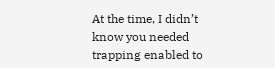At the time, I didn’t know you needed trapping enabled to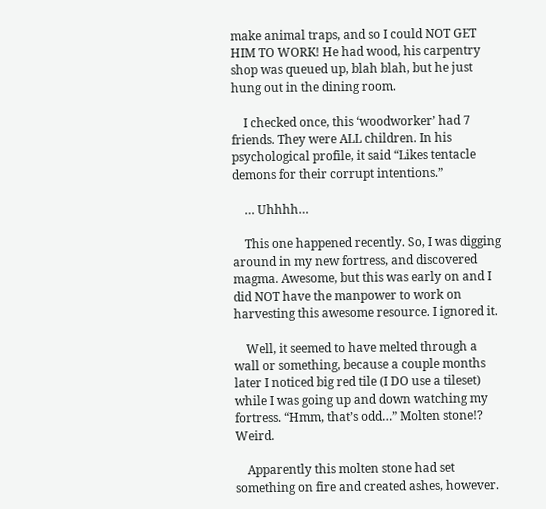make animal traps, and so I could NOT GET HIM TO WORK! He had wood, his carpentry shop was queued up, blah blah, but he just hung out in the dining room.

    I checked once, this ‘woodworker’ had 7 friends. They were ALL children. In his psychological profile, it said “Likes tentacle demons for their corrupt intentions.”

    … Uhhhh…

    This one happened recently. So, I was digging around in my new fortress, and discovered magma. Awesome, but this was early on and I did NOT have the manpower to work on harvesting this awesome resource. I ignored it.

    Well, it seemed to have melted through a wall or something, because a couple months later I noticed big red tile (I DO use a tileset) while I was going up and down watching my fortress. “Hmm, that’s odd…” Molten stone!? Weird.

    Apparently this molten stone had set something on fire and created ashes, however.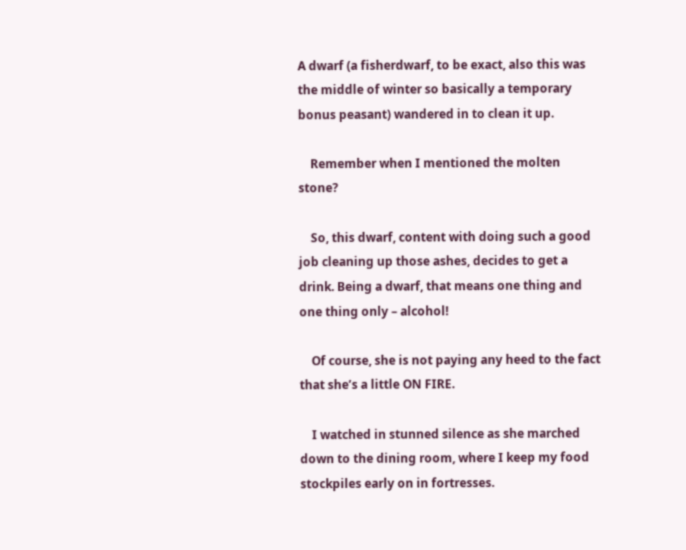A dwarf (a fisherdwarf, to be exact, also this was the middle of winter so basically a temporary bonus peasant) wandered in to clean it up.

    Remember when I mentioned the molten stone?

    So, this dwarf, content with doing such a good job cleaning up those ashes, decides to get a drink. Being a dwarf, that means one thing and one thing only – alcohol!

    Of course, she is not paying any heed to the fact that she’s a little ON FIRE.

    I watched in stunned silence as she marched down to the dining room, where I keep my food stockpiles early on in fortresses.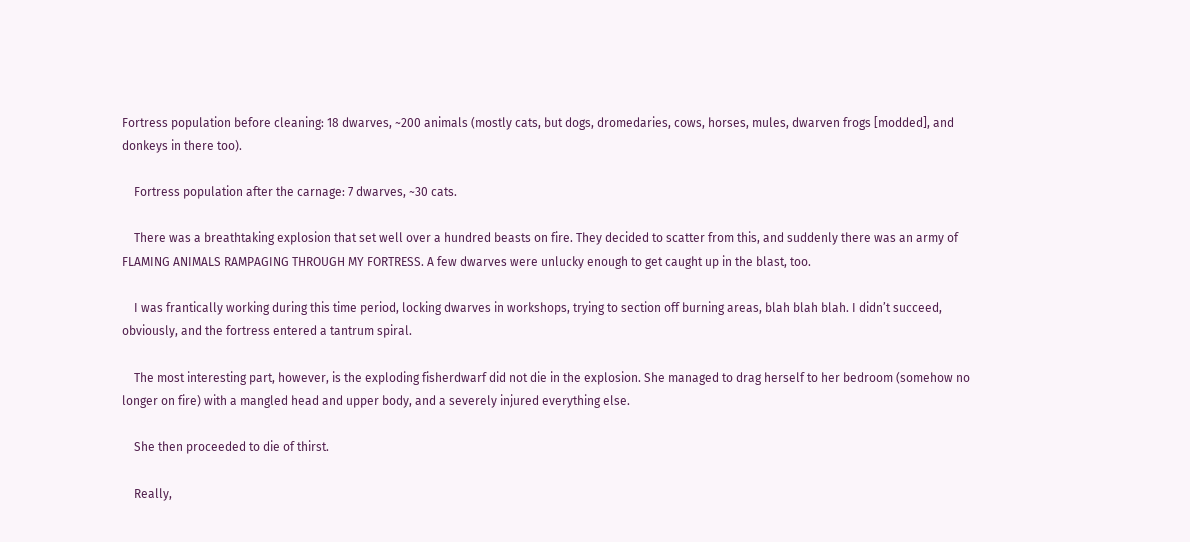Fortress population before cleaning: 18 dwarves, ~200 animals (mostly cats, but dogs, dromedaries, cows, horses, mules, dwarven frogs [modded], and donkeys in there too).

    Fortress population after the carnage: 7 dwarves, ~30 cats.

    There was a breathtaking explosion that set well over a hundred beasts on fire. They decided to scatter from this, and suddenly there was an army of FLAMING ANIMALS RAMPAGING THROUGH MY FORTRESS. A few dwarves were unlucky enough to get caught up in the blast, too.

    I was frantically working during this time period, locking dwarves in workshops, trying to section off burning areas, blah blah blah. I didn’t succeed, obviously, and the fortress entered a tantrum spiral.

    The most interesting part, however, is the exploding fisherdwarf did not die in the explosion. She managed to drag herself to her bedroom (somehow no longer on fire) with a mangled head and upper body, and a severely injured everything else.

    She then proceeded to die of thirst.

    Really,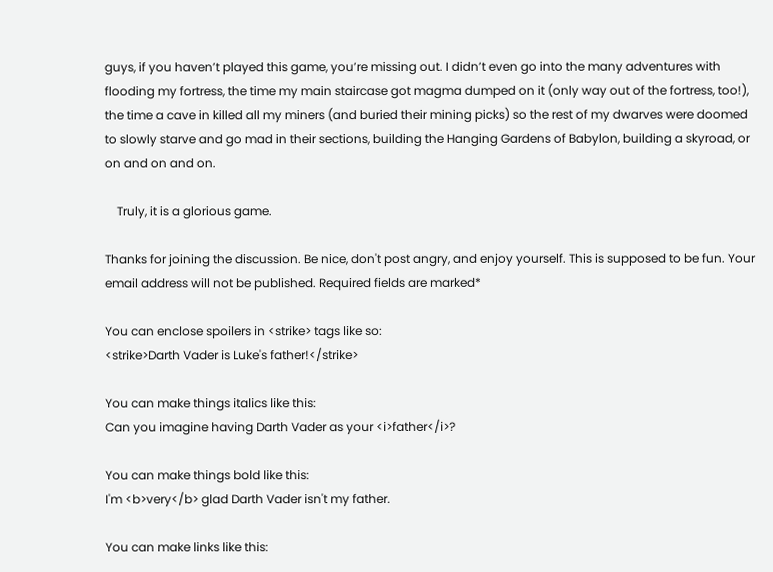guys, if you haven’t played this game, you’re missing out. I didn’t even go into the many adventures with flooding my fortress, the time my main staircase got magma dumped on it (only way out of the fortress, too!), the time a cave in killed all my miners (and buried their mining picks) so the rest of my dwarves were doomed to slowly starve and go mad in their sections, building the Hanging Gardens of Babylon, building a skyroad, or on and on and on.

    Truly, it is a glorious game.

Thanks for joining the discussion. Be nice, don't post angry, and enjoy yourself. This is supposed to be fun. Your email address will not be published. Required fields are marked*

You can enclose spoilers in <strike> tags like so:
<strike>Darth Vader is Luke's father!</strike>

You can make things italics like this:
Can you imagine having Darth Vader as your <i>father</i>?

You can make things bold like this:
I'm <b>very</b> glad Darth Vader isn't my father.

You can make links like this: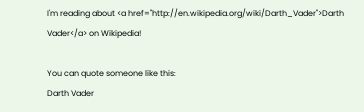I'm reading about <a href="http://en.wikipedia.org/wiki/Darth_Vader">Darth Vader</a> on Wikipedia!

You can quote someone like this:
Darth Vader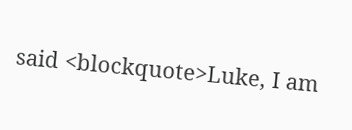said <blockquote>Luke, I am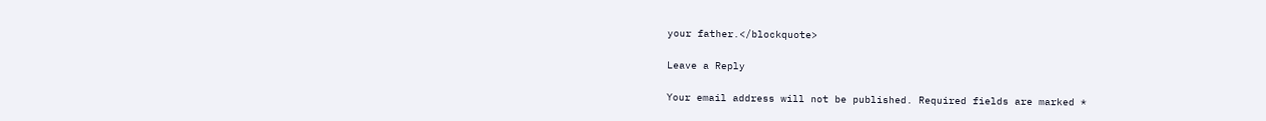your father.</blockquote>

Leave a Reply

Your email address will not be published. Required fields are marked *